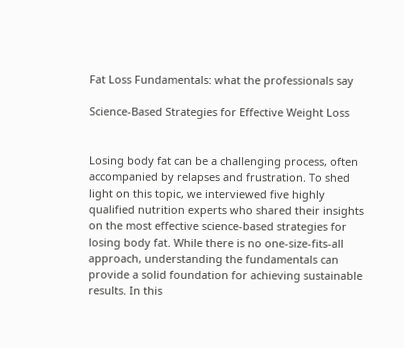Fat Loss Fundamentals: what the professionals say

Science-Based Strategies for Effective Weight Loss


Losing body fat can be a challenging process, often accompanied by relapses and frustration. To shed light on this topic, we interviewed five highly qualified nutrition experts who shared their insights on the most effective science-based strategies for losing body fat. While there is no one-size-fits-all approach, understanding the fundamentals can provide a solid foundation for achieving sustainable results. In this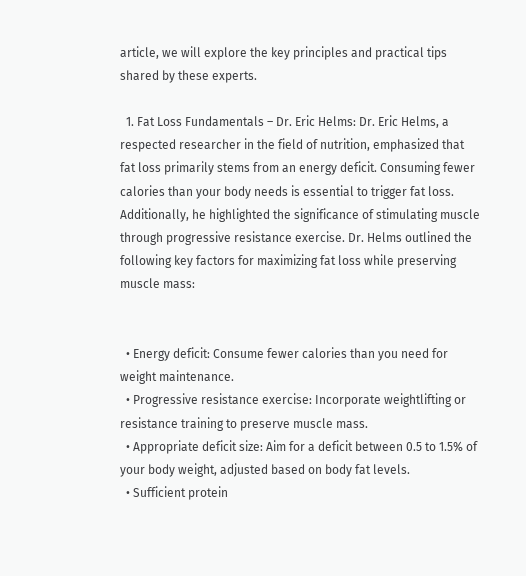article, we will explore the key principles and practical tips shared by these experts.

  1. Fat Loss Fundamentals – Dr. Eric Helms: Dr. Eric Helms, a respected researcher in the field of nutrition, emphasized that fat loss primarily stems from an energy deficit. Consuming fewer calories than your body needs is essential to trigger fat loss. Additionally, he highlighted the significance of stimulating muscle through progressive resistance exercise. Dr. Helms outlined the following key factors for maximizing fat loss while preserving muscle mass:


  • Energy deficit: Consume fewer calories than you need for weight maintenance.
  • Progressive resistance exercise: Incorporate weightlifting or resistance training to preserve muscle mass.
  • Appropriate deficit size: Aim for a deficit between 0.5 to 1.5% of your body weight, adjusted based on body fat levels.
  • Sufficient protein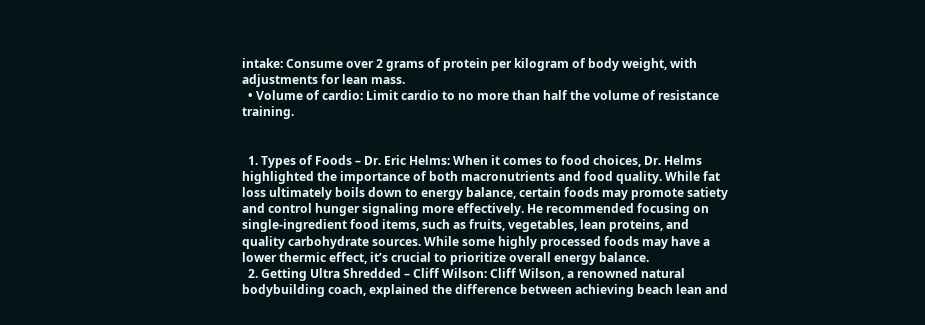intake: Consume over 2 grams of protein per kilogram of body weight, with adjustments for lean mass.
  • Volume of cardio: Limit cardio to no more than half the volume of resistance training.


  1. Types of Foods – Dr. Eric Helms: When it comes to food choices, Dr. Helms highlighted the importance of both macronutrients and food quality. While fat loss ultimately boils down to energy balance, certain foods may promote satiety and control hunger signaling more effectively. He recommended focusing on single-ingredient food items, such as fruits, vegetables, lean proteins, and quality carbohydrate sources. While some highly processed foods may have a lower thermic effect, it’s crucial to prioritize overall energy balance.
  2. Getting Ultra Shredded – Cliff Wilson: Cliff Wilson, a renowned natural bodybuilding coach, explained the difference between achieving beach lean and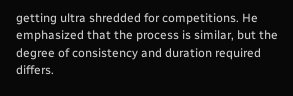getting ultra shredded for competitions. He emphasized that the process is similar, but the degree of consistency and duration required differs.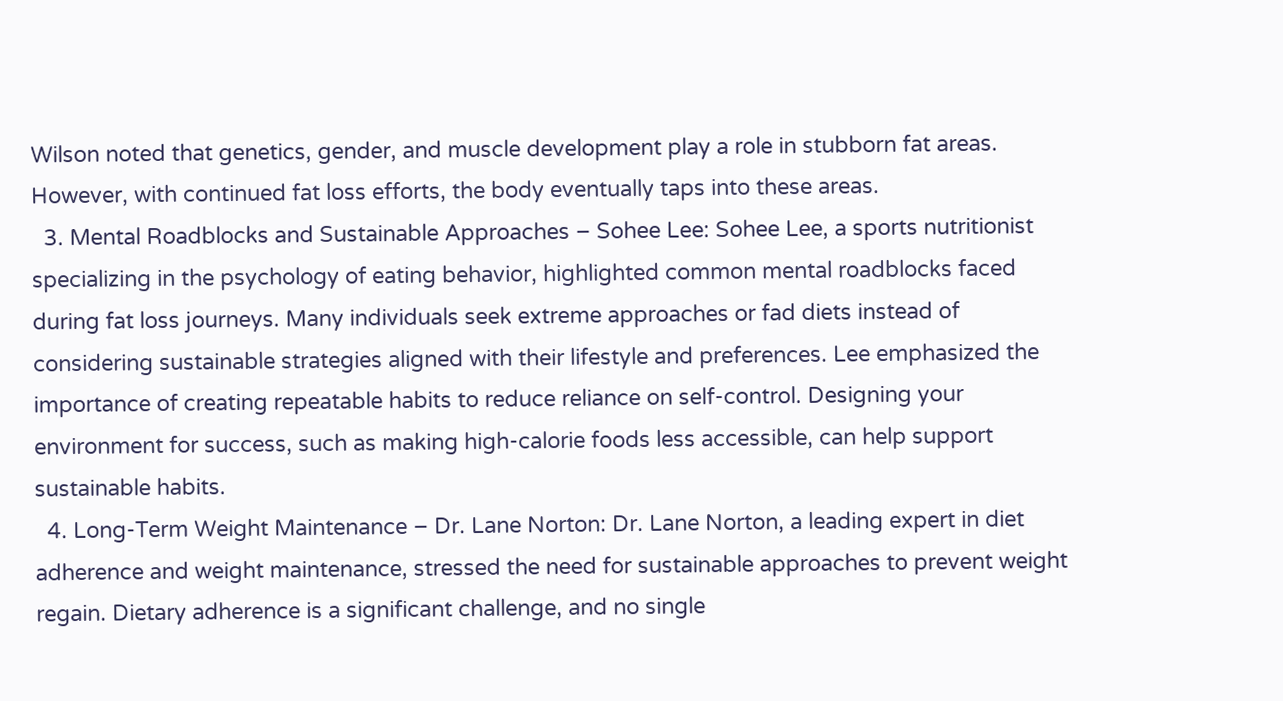Wilson noted that genetics, gender, and muscle development play a role in stubborn fat areas. However, with continued fat loss efforts, the body eventually taps into these areas.
  3. Mental Roadblocks and Sustainable Approaches – Sohee Lee: Sohee Lee, a sports nutritionist specializing in the psychology of eating behavior, highlighted common mental roadblocks faced during fat loss journeys. Many individuals seek extreme approaches or fad diets instead of considering sustainable strategies aligned with their lifestyle and preferences. Lee emphasized the importance of creating repeatable habits to reduce reliance on self-control. Designing your environment for success, such as making high-calorie foods less accessible, can help support sustainable habits.
  4. Long-Term Weight Maintenance – Dr. Lane Norton: Dr. Lane Norton, a leading expert in diet adherence and weight maintenance, stressed the need for sustainable approaches to prevent weight regain. Dietary adherence is a significant challenge, and no single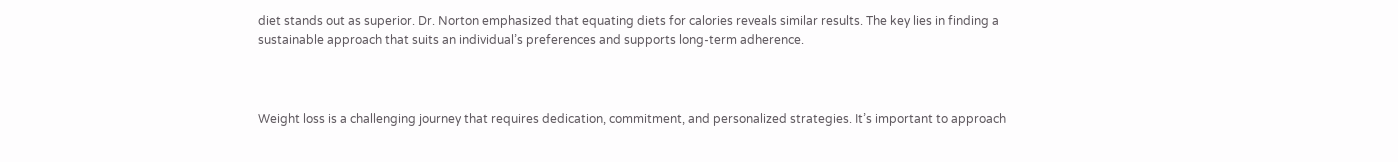diet stands out as superior. Dr. Norton emphasized that equating diets for calories reveals similar results. The key lies in finding a sustainable approach that suits an individual’s preferences and supports long-term adherence.



Weight loss is a challenging journey that requires dedication, commitment, and personalized strategies. It’s important to approach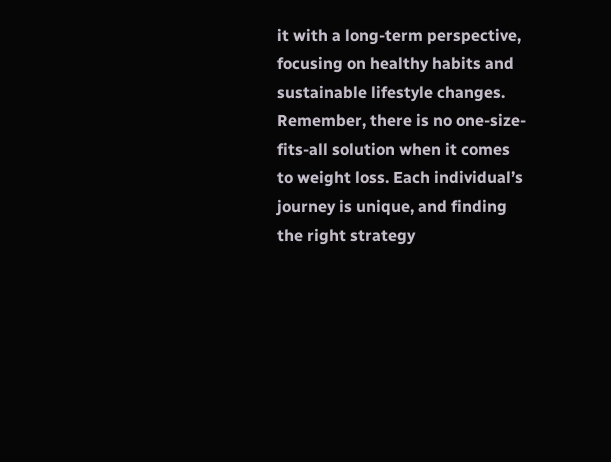it with a long-term perspective, focusing on healthy habits and sustainable lifestyle changes. Remember, there is no one-size-fits-all solution when it comes to weight loss. Each individual’s journey is unique, and finding the right strategy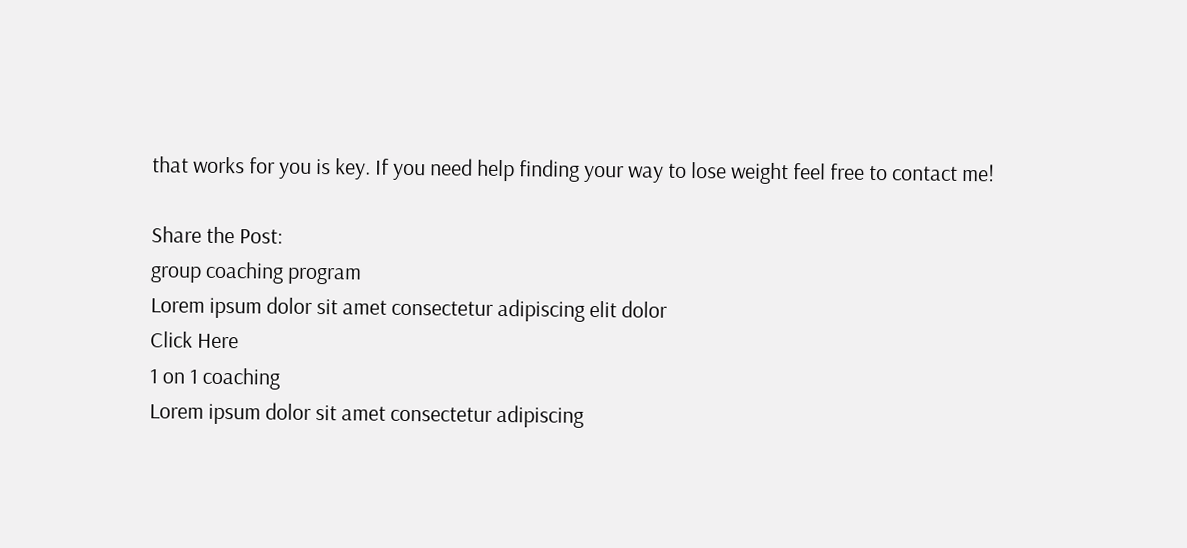that works for you is key. If you need help finding your way to lose weight feel free to contact me!

Share the Post:
group coaching program
Lorem ipsum dolor sit amet consectetur adipiscing elit dolor
Click Here
1 on 1 coaching
Lorem ipsum dolor sit amet consectetur adipiscing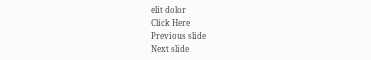elit dolor
Click Here
Previous slide
Next slide